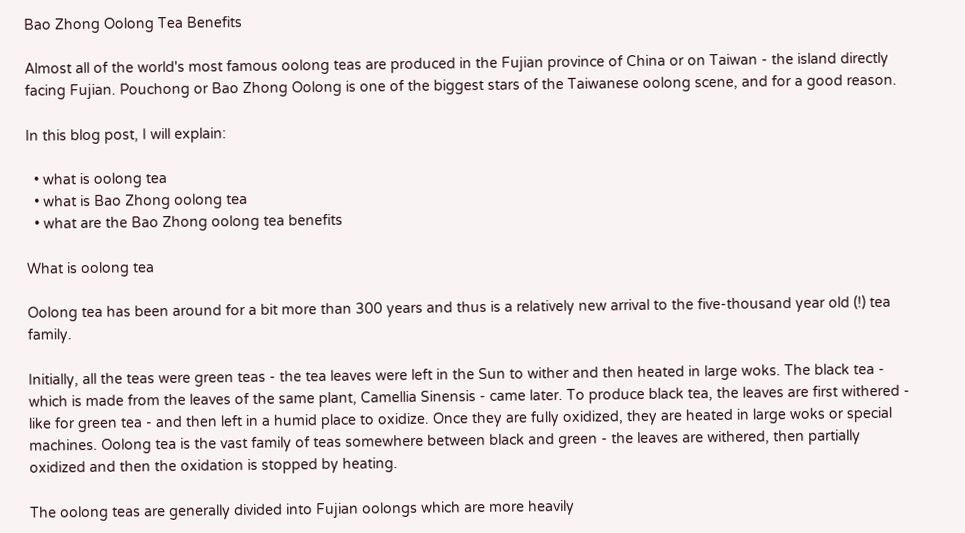Bao Zhong Oolong Tea Benefits

Almost all of the world's most famous oolong teas are produced in the Fujian province of China or on Taiwan - the island directly facing Fujian. Pouchong or Bao Zhong Oolong is one of the biggest stars of the Taiwanese oolong scene, and for a good reason.

In this blog post, I will explain:

  • what is oolong tea
  • what is Bao Zhong oolong tea
  • what are the Bao Zhong oolong tea benefits

What is oolong tea

Oolong tea has been around for a bit more than 300 years and thus is a relatively new arrival to the five-thousand year old (!) tea family.

Initially, all the teas were green teas - the tea leaves were left in the Sun to wither and then heated in large woks. The black tea - which is made from the leaves of the same plant, Camellia Sinensis - came later. To produce black tea, the leaves are first withered - like for green tea - and then left in a humid place to oxidize. Once they are fully oxidized, they are heated in large woks or special machines. Oolong tea is the vast family of teas somewhere between black and green - the leaves are withered, then partially oxidized and then the oxidation is stopped by heating.

The oolong teas are generally divided into Fujian oolongs which are more heavily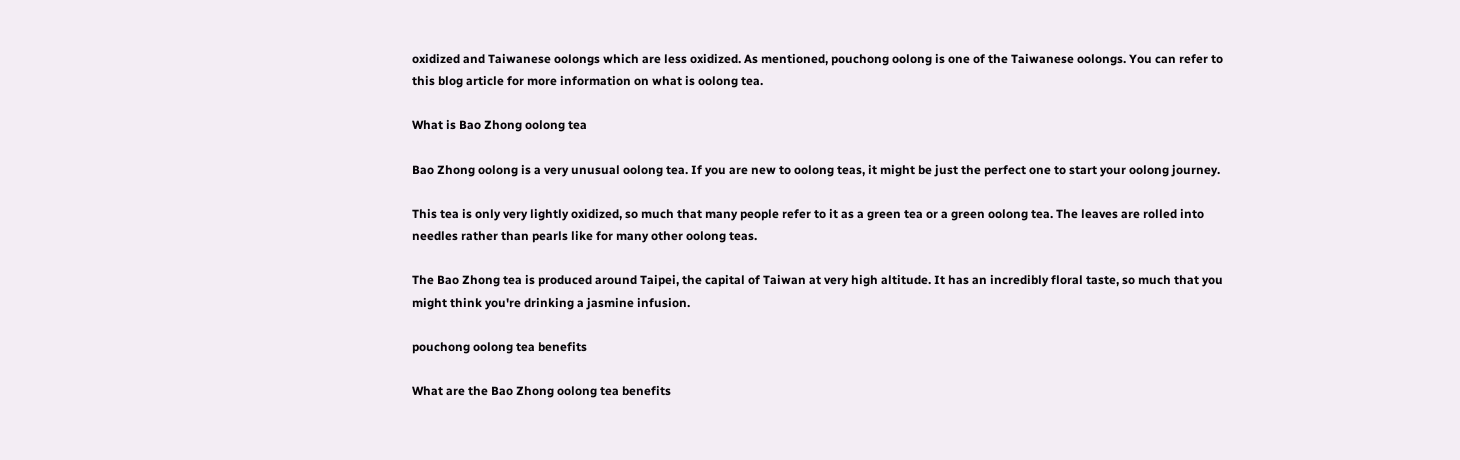oxidized and Taiwanese oolongs which are less oxidized. As mentioned, pouchong oolong is one of the Taiwanese oolongs. You can refer to this blog article for more information on what is oolong tea.

What is Bao Zhong oolong tea

Bao Zhong oolong is a very unusual oolong tea. If you are new to oolong teas, it might be just the perfect one to start your oolong journey.

This tea is only very lightly oxidized, so much that many people refer to it as a green tea or a green oolong tea. The leaves are rolled into needles rather than pearls like for many other oolong teas.

The Bao Zhong tea is produced around Taipei, the capital of Taiwan at very high altitude. It has an incredibly floral taste, so much that you might think you're drinking a jasmine infusion.

pouchong oolong tea benefits

What are the Bao Zhong oolong tea benefits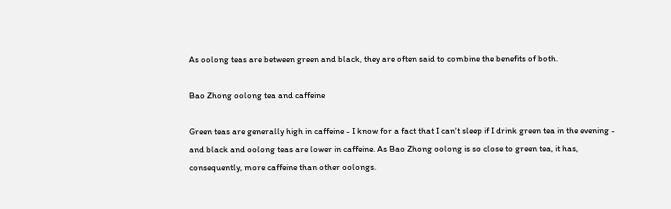As oolong teas are between green and black, they are often said to combine the benefits of both.

Bao Zhong oolong tea and caffeine

Green teas are generally high in caffeine - I know for a fact that I can't sleep if I drink green tea in the evening - and black and oolong teas are lower in caffeine. As Bao Zhong oolong is so close to green tea, it has, consequently, more caffeine than other oolongs.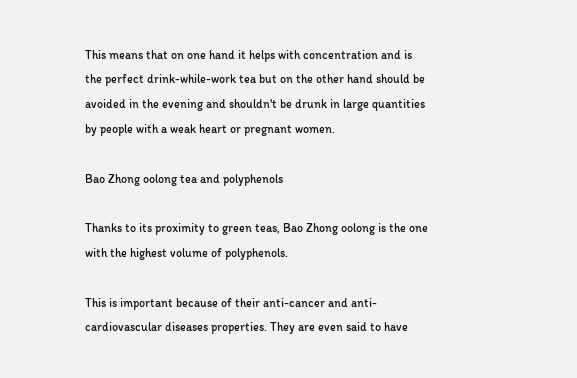This means that on one hand it helps with concentration and is the perfect drink-while-work tea but on the other hand should be avoided in the evening and shouldn't be drunk in large quantities by people with a weak heart or pregnant women.

Bao Zhong oolong tea and polyphenols

Thanks to its proximity to green teas, Bao Zhong oolong is the one with the highest volume of polyphenols.

This is important because of their anti-cancer and anti-cardiovascular diseases properties. They are even said to have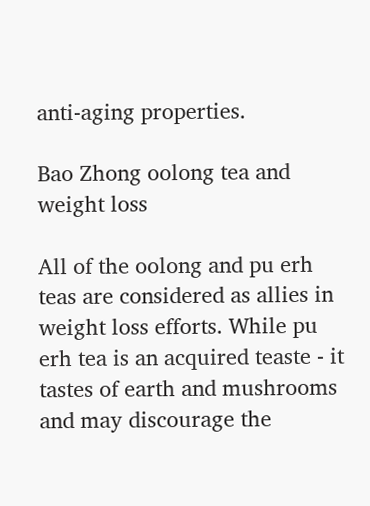anti-aging properties.

Bao Zhong oolong tea and weight loss

All of the oolong and pu erh teas are considered as allies in weight loss efforts. While pu erh tea is an acquired teaste - it tastes of earth and mushrooms and may discourage the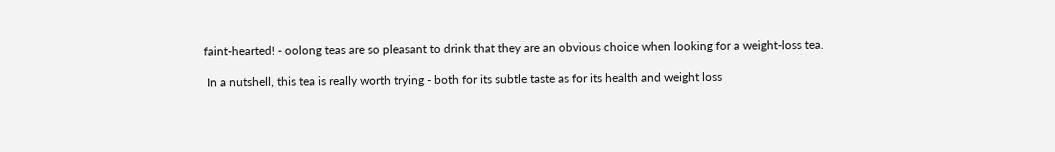faint-hearted! - oolong teas are so pleasant to drink that they are an obvious choice when looking for a weight-loss tea.

 In a nutshell, this tea is really worth trying - both for its subtle taste as for its health and weight loss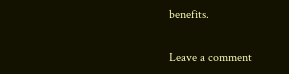benefits.

Leave a comment